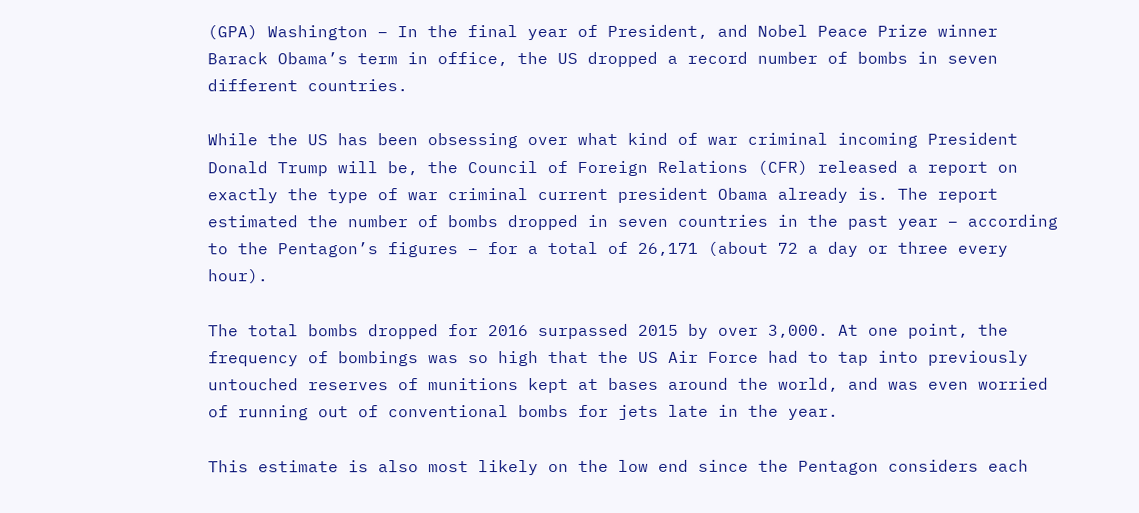(GPA) Washington – In the final year of President, and Nobel Peace Prize winner Barack Obama’s term in office, the US dropped a record number of bombs in seven different countries.

While the US has been obsessing over what kind of war criminal incoming President Donald Trump will be, the Council of Foreign Relations (CFR) released a report on exactly the type of war criminal current president Obama already is. The report estimated the number of bombs dropped in seven countries in the past year – according to the Pentagon’s figures – for a total of 26,171 (about 72 a day or three every hour).

The total bombs dropped for 2016 surpassed 2015 by over 3,000. At one point, the frequency of bombings was so high that the US Air Force had to tap into previously untouched reserves of munitions kept at bases around the world, and was even worried of running out of conventional bombs for jets late in the year.

This estimate is also most likely on the low end since the Pentagon considers each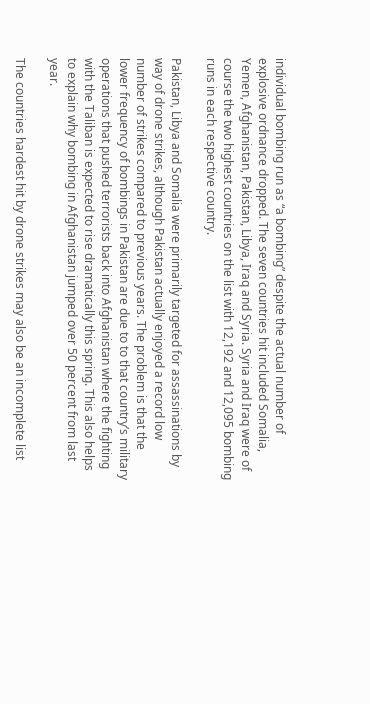individual bombing run as “a bombing” despite the actual number of explosive ordnance dropped. The seven countries hit included Somalia, Yemen, Afghanistan, Pakistan, Libya, Iraq and Syria. Syria and Iraq were of course the two highest countries on the list with 12,192 and 12,095 bombing runs in each respective country.

Pakistan, Libya and Somalia were primarily targeted for assassinations by way of drone strikes, although Pakistan actually enjoyed a record low number of strikes compared to previous years. The problem is that the lower frequency of bombings in Pakistan are due to to that country’s military operations that pushed terrorists back into Afghanistan where the fighting with the Taliban is expected to rise dramatically this spring. This also helps to explain why bombing in Afghanistan jumped over 50 percent from last year.

The countries hardest hit by drone strikes may also be an incomplete list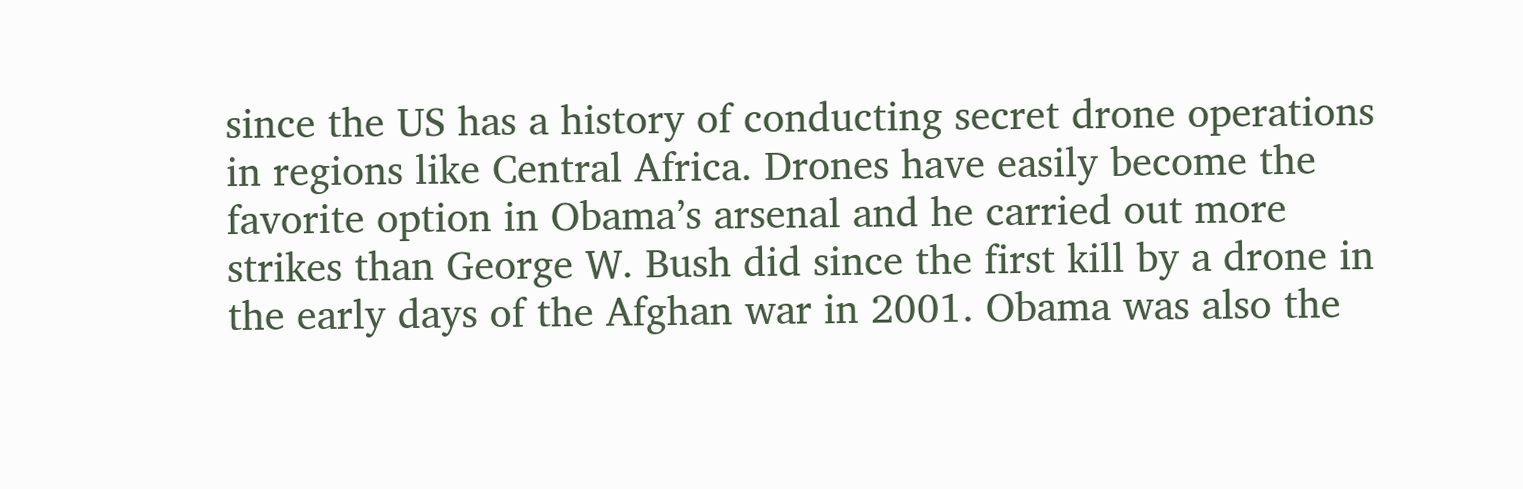since the US has a history of conducting secret drone operations in regions like Central Africa. Drones have easily become the favorite option in Obama’s arsenal and he carried out more strikes than George W. Bush did since the first kill by a drone in the early days of the Afghan war in 2001. Obama was also the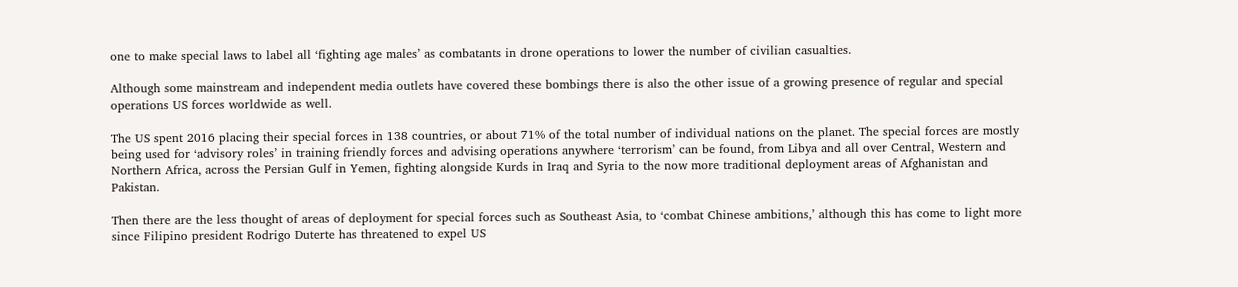one to make special laws to label all ‘fighting age males’ as combatants in drone operations to lower the number of civilian casualties.

Although some mainstream and independent media outlets have covered these bombings there is also the other issue of a growing presence of regular and special operations US forces worldwide as well.

The US spent 2016 placing their special forces in 138 countries, or about 71% of the total number of individual nations on the planet. The special forces are mostly being used for ‘advisory roles’ in training friendly forces and advising operations anywhere ‘terrorism’ can be found, from Libya and all over Central, Western and Northern Africa, across the Persian Gulf in Yemen, fighting alongside Kurds in Iraq and Syria to the now more traditional deployment areas of Afghanistan and Pakistan.

Then there are the less thought of areas of deployment for special forces such as Southeast Asia, to ‘combat Chinese ambitions,’ although this has come to light more since Filipino president Rodrigo Duterte has threatened to expel US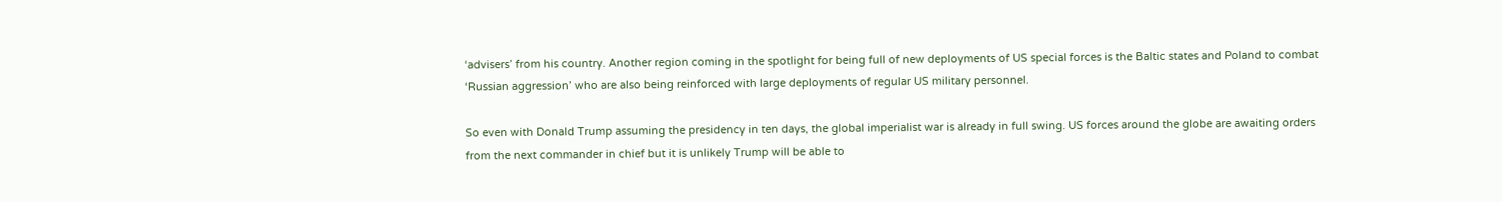‘advisers’ from his country. Another region coming in the spotlight for being full of new deployments of US special forces is the Baltic states and Poland to combat ‘Russian aggression’ who are also being reinforced with large deployments of regular US military personnel.

So even with Donald Trump assuming the presidency in ten days, the global imperialist war is already in full swing. US forces around the globe are awaiting orders from the next commander in chief but it is unlikely Trump will be able to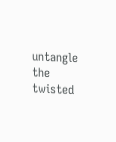untangle the twisted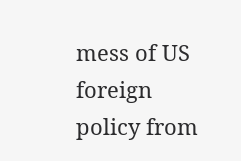mess of US foreign policy from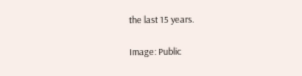the last 15 years.

Image: Public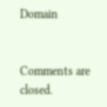Domain


Comments are closed.